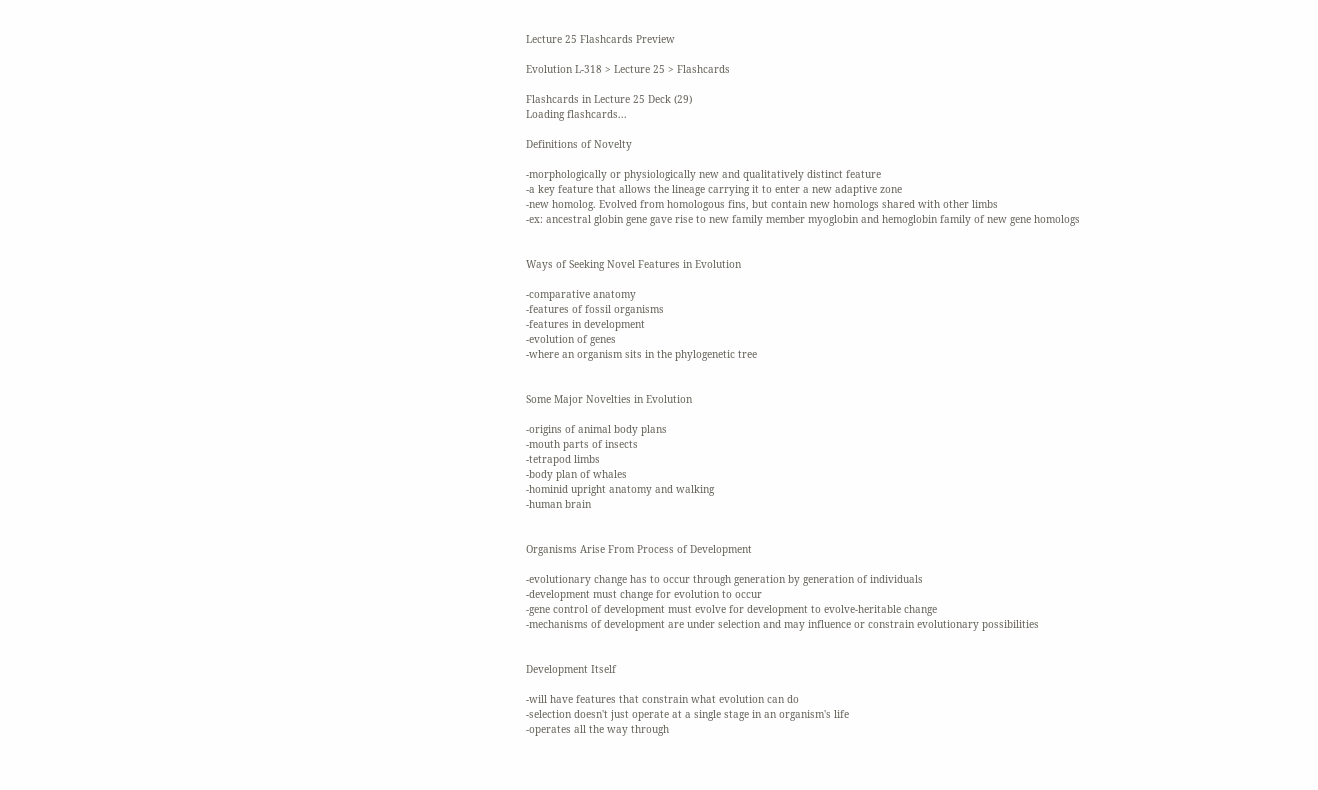Lecture 25 Flashcards Preview

Evolution L-318 > Lecture 25 > Flashcards

Flashcards in Lecture 25 Deck (29)
Loading flashcards...

Definitions of Novelty

-morphologically or physiologically new and qualitatively distinct feature
-a key feature that allows the lineage carrying it to enter a new adaptive zone
-new homolog. Evolved from homologous fins, but contain new homologs shared with other limbs
-ex: ancestral globin gene gave rise to new family member myoglobin and hemoglobin family of new gene homologs


Ways of Seeking Novel Features in Evolution

-comparative anatomy
-features of fossil organisms
-features in development
-evolution of genes
-where an organism sits in the phylogenetic tree


Some Major Novelties in Evolution

-origins of animal body plans
-mouth parts of insects
-tetrapod limbs
-body plan of whales
-hominid upright anatomy and walking
-human brain


Organisms Arise From Process of Development

-evolutionary change has to occur through generation by generation of individuals
-development must change for evolution to occur
-gene control of development must evolve for development to evolve-heritable change
-mechanisms of development are under selection and may influence or constrain evolutionary possibilities


Development Itself

-will have features that constrain what evolution can do
-selection doesn't just operate at a single stage in an organism's life
-operates all the way through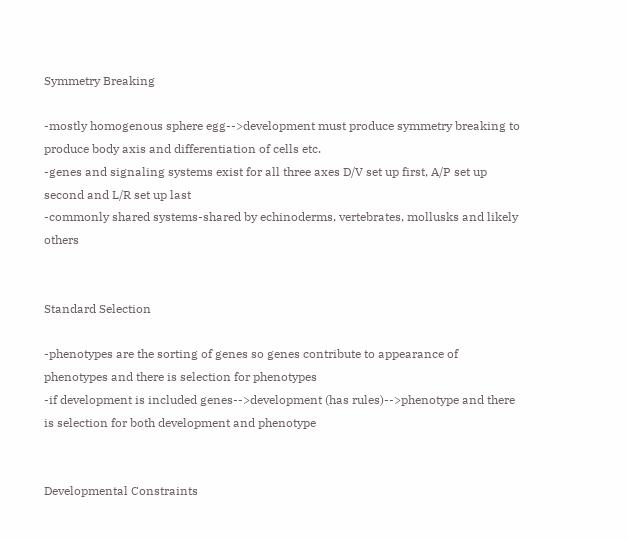Symmetry Breaking

-mostly homogenous sphere egg-->development must produce symmetry breaking to produce body axis and differentiation of cells etc.
-genes and signaling systems exist for all three axes D/V set up first, A/P set up second and L/R set up last
-commonly shared systems-shared by echinoderms, vertebrates, mollusks and likely others


Standard Selection

-phenotypes are the sorting of genes so genes contribute to appearance of phenotypes and there is selection for phenotypes
-if development is included genes-->development (has rules)-->phenotype and there is selection for both development and phenotype


Developmental Constraints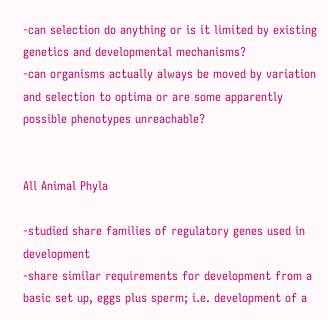-can selection do anything or is it limited by existing genetics and developmental mechanisms?
-can organisms actually always be moved by variation and selection to optima or are some apparently possible phenotypes unreachable?


All Animal Phyla

-studied share families of regulatory genes used in development
-share similar requirements for development from a basic set up, eggs plus sperm; i.e. development of a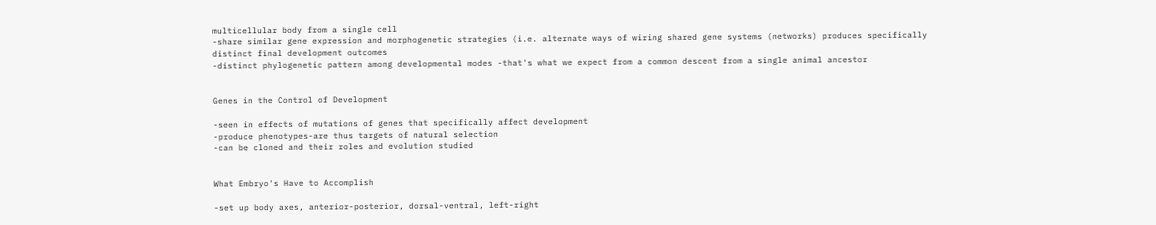multicellular body from a single cell
-share similar gene expression and morphogenetic strategies (i.e. alternate ways of wiring shared gene systems (networks) produces specifically distinct final development outcomes
-distinct phylogenetic pattern among developmental modes -that's what we expect from a common descent from a single animal ancestor


Genes in the Control of Development

-seen in effects of mutations of genes that specifically affect development
-produce phenotypes-are thus targets of natural selection
-can be cloned and their roles and evolution studied


What Embryo's Have to Accomplish

-set up body axes, anterior-posterior, dorsal-ventral, left-right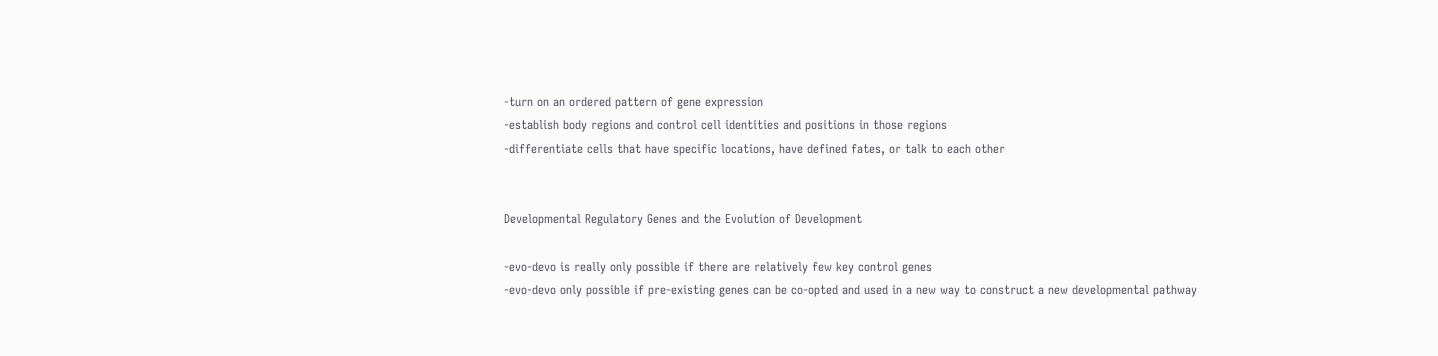-turn on an ordered pattern of gene expression
-establish body regions and control cell identities and positions in those regions
-differentiate cells that have specific locations, have defined fates, or talk to each other


Developmental Regulatory Genes and the Evolution of Development

-evo-devo is really only possible if there are relatively few key control genes
-evo-devo only possible if pre-existing genes can be co-opted and used in a new way to construct a new developmental pathway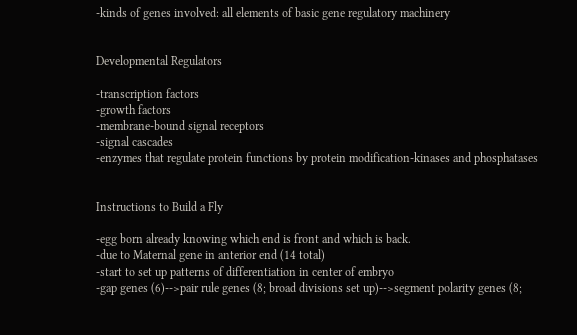-kinds of genes involved: all elements of basic gene regulatory machinery


Developmental Regulators

-transcription factors
-growth factors
-membrane-bound signal receptors
-signal cascades
-enzymes that regulate protein functions by protein modification-kinases and phosphatases


Instructions to Build a Fly

-egg born already knowing which end is front and which is back.
-due to Maternal gene in anterior end (14 total)
-start to set up patterns of differentiation in center of embryo
-gap genes (6)-->pair rule genes (8; broad divisions set up)-->segment polarity genes (8;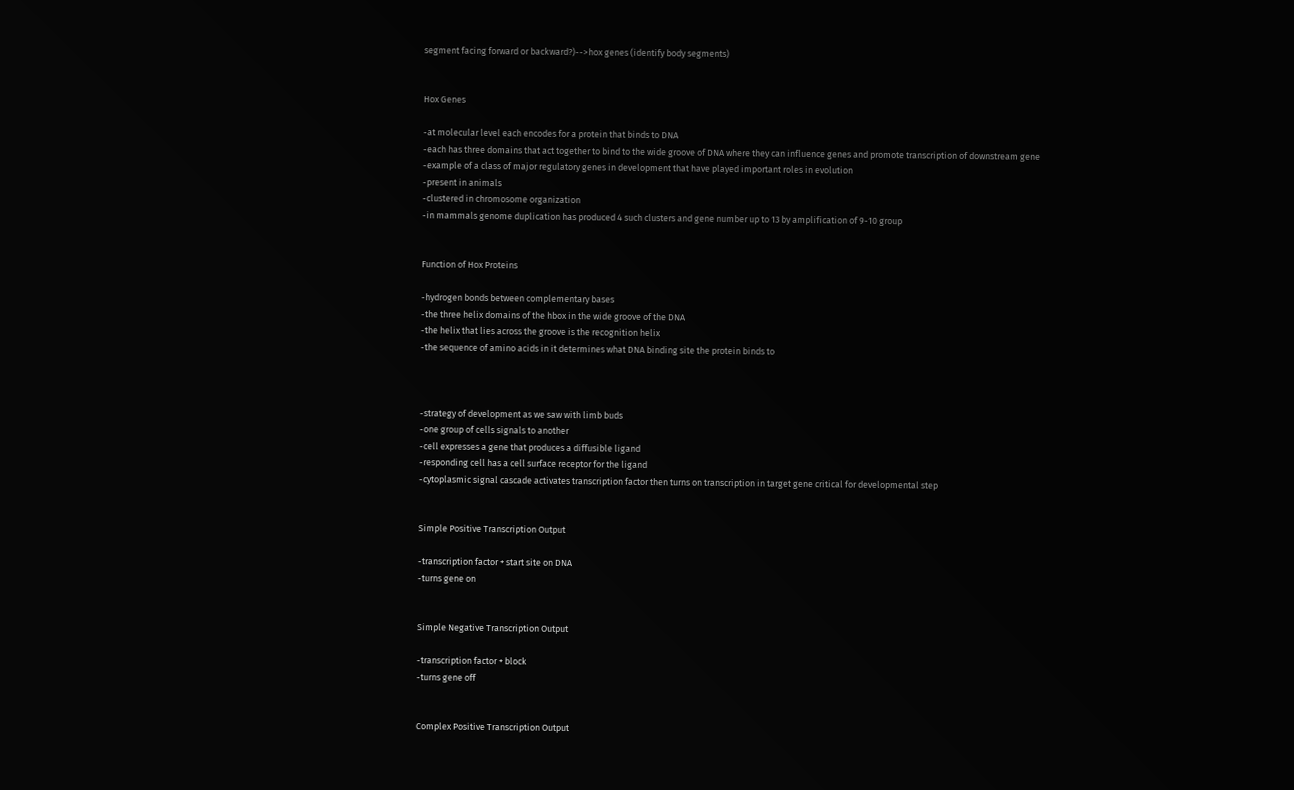segment facing forward or backward?)-->hox genes (identify body segments)


Hox Genes

-at molecular level each encodes for a protein that binds to DNA
-each has three domains that act together to bind to the wide groove of DNA where they can influence genes and promote transcription of downstream gene
-example of a class of major regulatory genes in development that have played important roles in evolution
-present in animals
-clustered in chromosome organization
-in mammals genome duplication has produced 4 such clusters and gene number up to 13 by amplification of 9-10 group


Function of Hox Proteins

-hydrogen bonds between complementary bases
-the three helix domains of the hbox in the wide groove of the DNA
-the helix that lies across the groove is the recognition helix
-the sequence of amino acids in it determines what DNA binding site the protein binds to



-strategy of development as we saw with limb buds
-one group of cells signals to another
-cell expresses a gene that produces a diffusible ligand
-responding cell has a cell surface receptor for the ligand
-cytoplasmic signal cascade activates transcription factor then turns on transcription in target gene critical for developmental step


Simple Positive Transcription Output

-transcription factor + start site on DNA
-turns gene on


Simple Negative Transcription Output

-transcription factor + block
-turns gene off


Complex Positive Transcription Output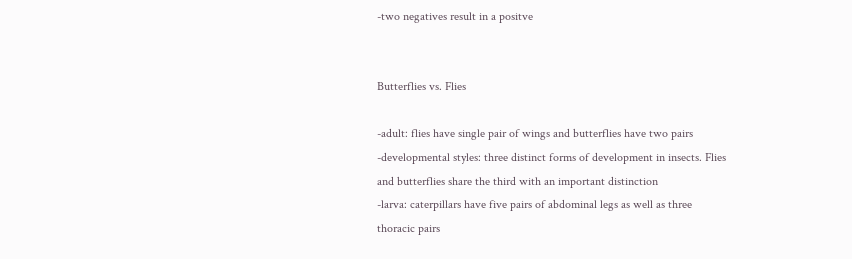-two negatives result in a positve


Butterflies vs. Flies

-adult: flies have single pair of wings and butterflies have two pairs
-developmental styles: three distinct forms of development in insects. Flies and butterflies share the third with an important distinction
-larva: caterpillars have five pairs of abdominal legs as well as three thoracic pairs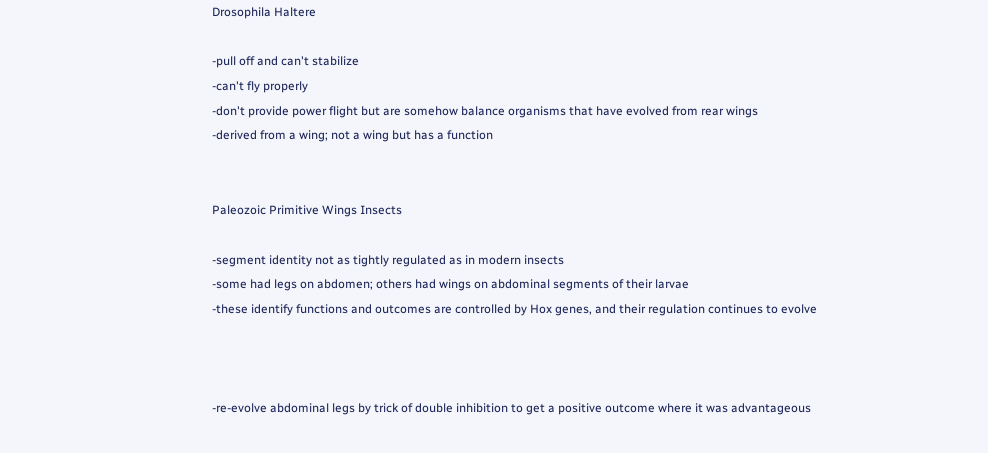Drosophila Haltere

-pull off and can't stabilize
-can't fly properly
-don't provide power flight but are somehow balance organisms that have evolved from rear wings
-derived from a wing; not a wing but has a function


Paleozoic Primitive Wings Insects

-segment identity not as tightly regulated as in modern insects
-some had legs on abdomen; others had wings on abdominal segments of their larvae
-these identify functions and outcomes are controlled by Hox genes, and their regulation continues to evolve



-re-evolve abdominal legs by trick of double inhibition to get a positive outcome where it was advantageous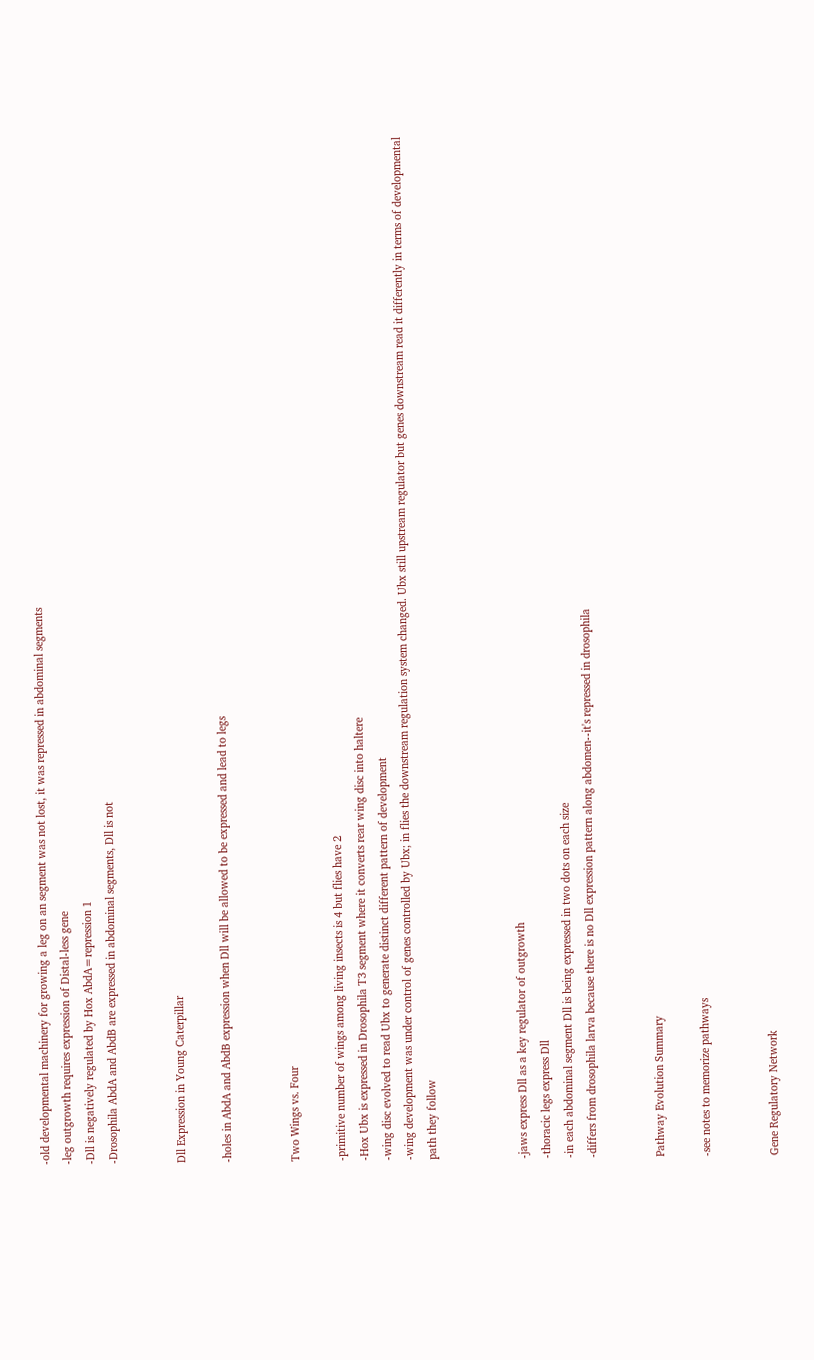-old developmental machinery for growing a leg on an segment was not lost, it was repressed in abdominal segments
-leg outgrowth requires expression of Distal-less gene
-Dll is negatively regulated by Hox AbdA=repression 1
-Drosophila AbdA and AbdB are expressed in abdominal segments, Dll is not


Dll Expression in Young Caterpillar

-holes in AbdA and AbdB expression when Dll will be allowed to be expressed and lead to legs


Two Wings vs. Four

-primitive number of wings among living insects is 4 but flies have 2
-Hox Ubx is expressed in Drosophila T3 segment where it converts rear wing disc into haltere
-wing disc evolved to read Ubx to generate distinct different pattern of development
-wing development was under control of genes controlled by Ubx; in flies the downstream regulation system changed. Ubx still upstream regulator but genes downstream read it differently in terms of developmental path they follow



-jaws express Dll as a key regulator of outgrowth
-thoracic legs express Dll
-in each abdominal segment Dll is being expressed in two dots on each size
-differs from drosophila larva because there is no Dll expression pattern along abdomen--it's repressed in drosophila


Pathway Evolution Summary

-see notes to memorize pathways


Gene Regulatory Network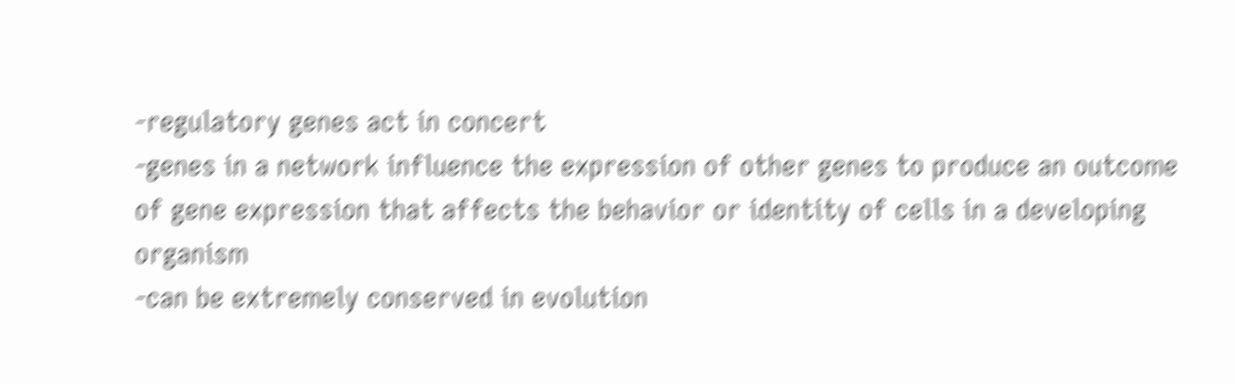-regulatory genes act in concert
-genes in a network influence the expression of other genes to produce an outcome of gene expression that affects the behavior or identity of cells in a developing organism
-can be extremely conserved in evolution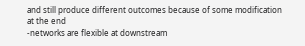and still produce different outcomes because of some modification at the end
-networks are flexible at downstream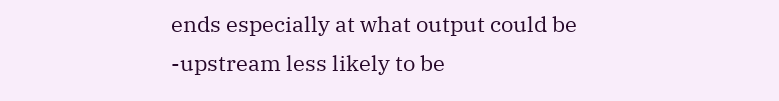ends especially at what output could be
-upstream less likely to be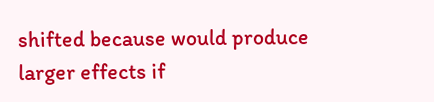shifted because would produce larger effects if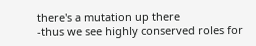there's a mutation up there
-thus we see highly conserved roles for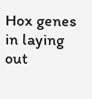Hox genes in laying out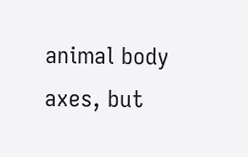animal body axes, but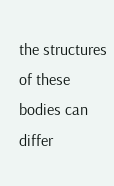the structures of these bodies can differ